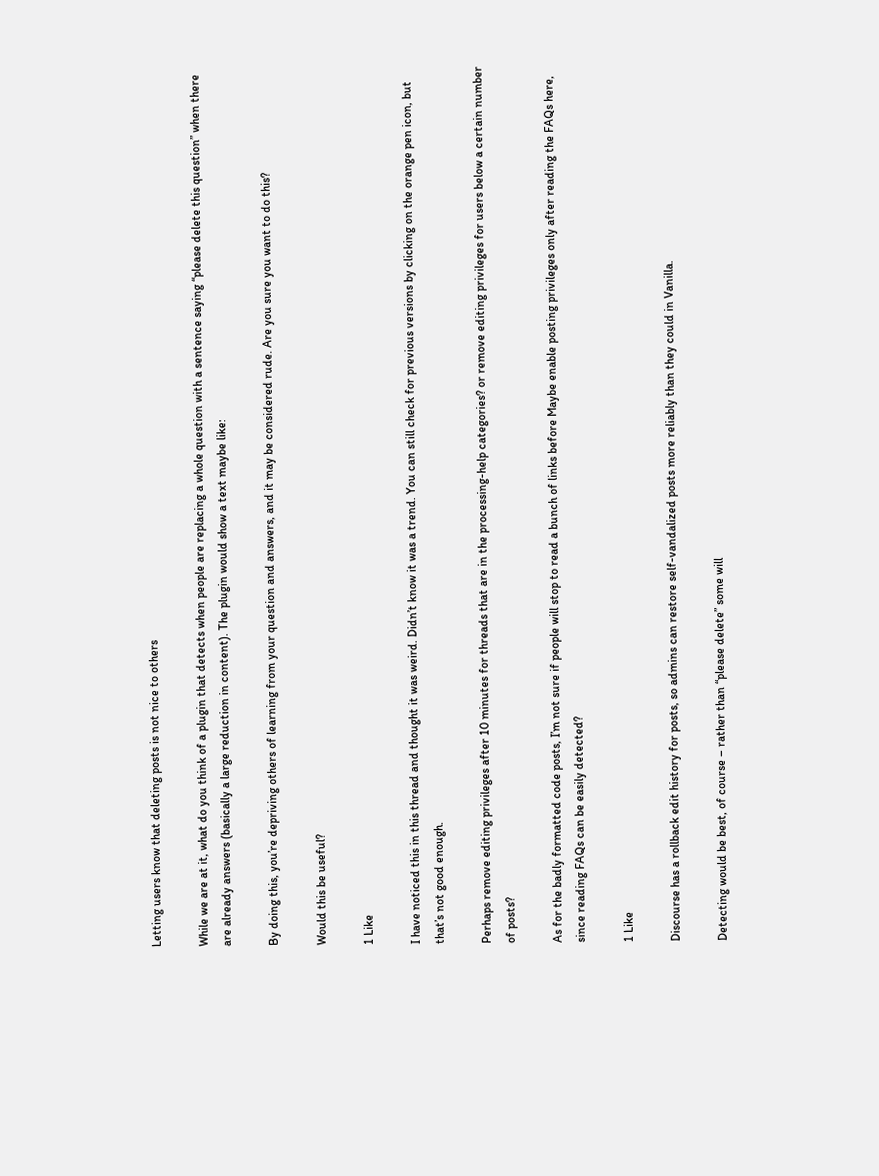Letting users know that deleting posts is not nice to others

While we are at it, what do you think of a plugin that detects when people are replacing a whole question with a sentence saying “please delete this question” when there are already answers (basically a large reduction in content). The plugin would show a text maybe like:

By doing this, you’re depriving others of learning from your question and answers, and it may be considered rude. Are you sure you want to do this?

Would this be useful?

1 Like

I have noticed this in this thread and thought it was weird. Didn’t know it was a trend. You can still check for previous versions by clicking on the orange pen icon, but that’s not good enough.

Perhaps remove editing privileges after 10 minutes for threads that are in the processing-help categories? or remove editing privileges for users below a certain number of posts?

As for the badly formatted code posts, I’m not sure if people will stop to read a bunch of links before Maybe enable posting privileges only after reading the FAQs here, since reading FAQs can be easily detected?

1 Like

Discourse has a rollback edit history for posts, so admins can restore self-vandalized posts more reliably than they could in Vanilla.

Detecting would be best, of course – rather than “please delete” some will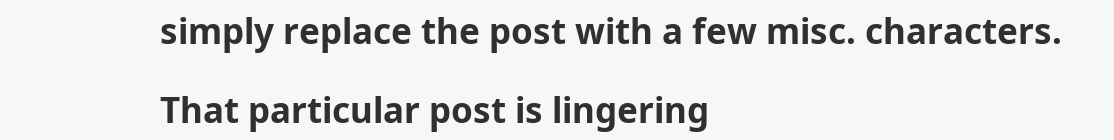simply replace the post with a few misc. characters.

That particular post is lingering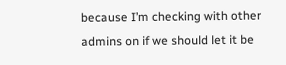because I’m checking with other admins on if we should let it be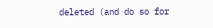deleted (and do so for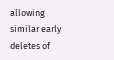allowing similar early deletes of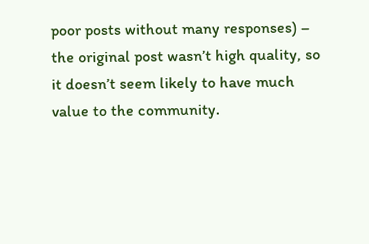poor posts without many responses) – the original post wasn’t high quality, so it doesn’t seem likely to have much value to the community.